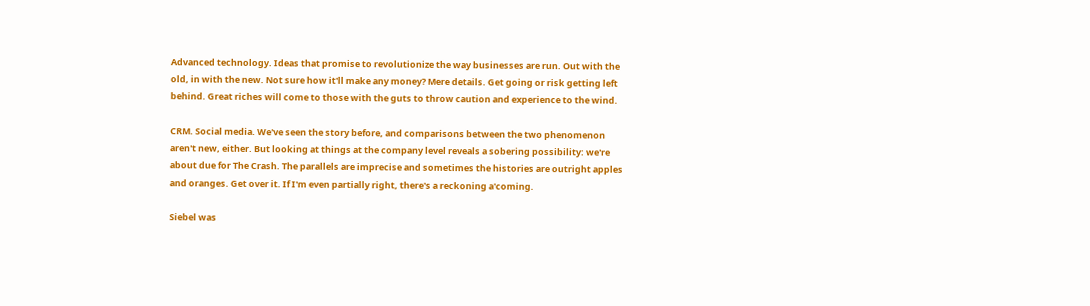Advanced technology. Ideas that promise to revolutionize the way businesses are run. Out with the old, in with the new. Not sure how it'll make any money? Mere details. Get going or risk getting left behind. Great riches will come to those with the guts to throw caution and experience to the wind.

CRM. Social media. We've seen the story before, and comparisons between the two phenomenon aren't new, either. But looking at things at the company level reveals a sobering possibility: we're about due for The Crash. The parallels are imprecise and sometimes the histories are outright apples and oranges. Get over it. If I'm even partially right, there's a reckoning a'coming.

Siebel was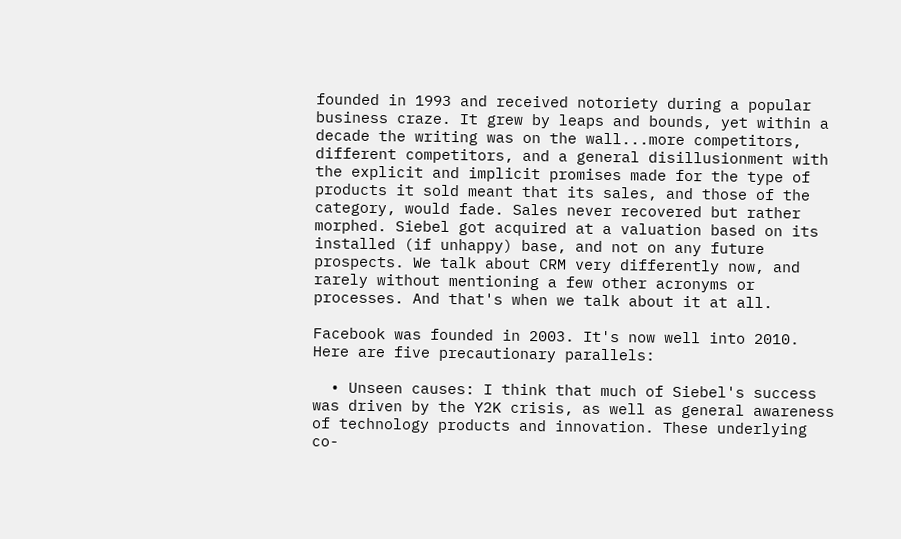founded in 1993 and received notoriety during a popular business craze. It grew by leaps and bounds, yet within a decade the writing was on the wall...more competitors, different competitors, and a general disillusionment with the explicit and implicit promises made for the type of products it sold meant that its sales, and those of the category, would fade. Sales never recovered but rather morphed. Siebel got acquired at a valuation based on its installed (if unhappy) base, and not on any future prospects. We talk about CRM very differently now, and rarely without mentioning a few other acronyms or processes. And that's when we talk about it at all.

Facebook was founded in 2003. It's now well into 2010. Here are five precautionary parallels:

  • Unseen causes: I think that much of Siebel's success was driven by the Y2K crisis, as well as general awareness of technology products and innovation. These underlying co-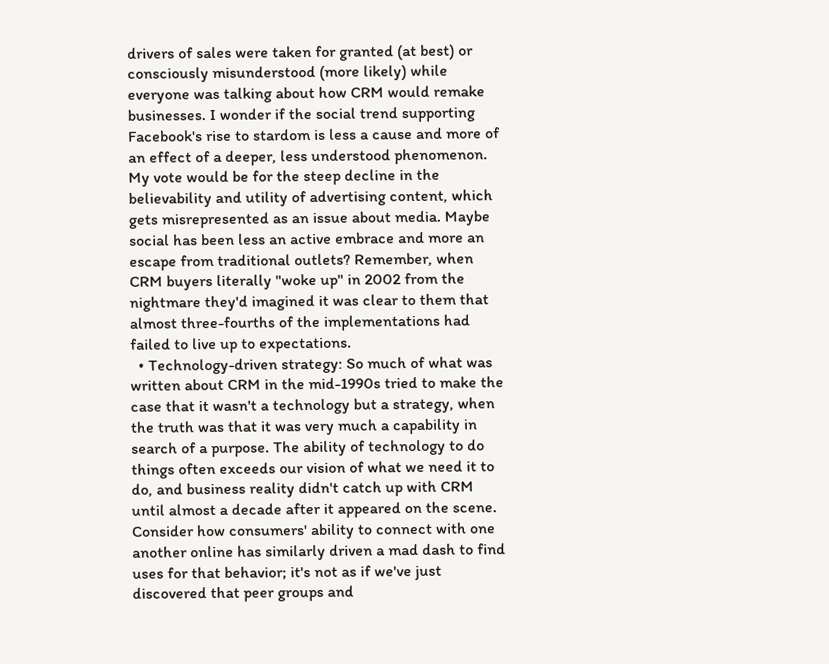drivers of sales were taken for granted (at best) or consciously misunderstood (more likely) while everyone was talking about how CRM would remake businesses. I wonder if the social trend supporting Facebook's rise to stardom is less a cause and more of an effect of a deeper, less understood phenomenon. My vote would be for the steep decline in the believability and utility of advertising content, which gets misrepresented as an issue about media. Maybe social has been less an active embrace and more an escape from traditional outlets? Remember, when CRM buyers literally "woke up" in 2002 from the nightmare they'd imagined it was clear to them that almost three-fourths of the implementations had failed to live up to expectations.
  • Technology-driven strategy: So much of what was written about CRM in the mid-1990s tried to make the case that it wasn't a technology but a strategy, when the truth was that it was very much a capability in search of a purpose. The ability of technology to do things often exceeds our vision of what we need it to do, and business reality didn't catch up with CRM until almost a decade after it appeared on the scene. Consider how consumers' ability to connect with one another online has similarly driven a mad dash to find uses for that behavior; it's not as if we've just discovered that peer groups and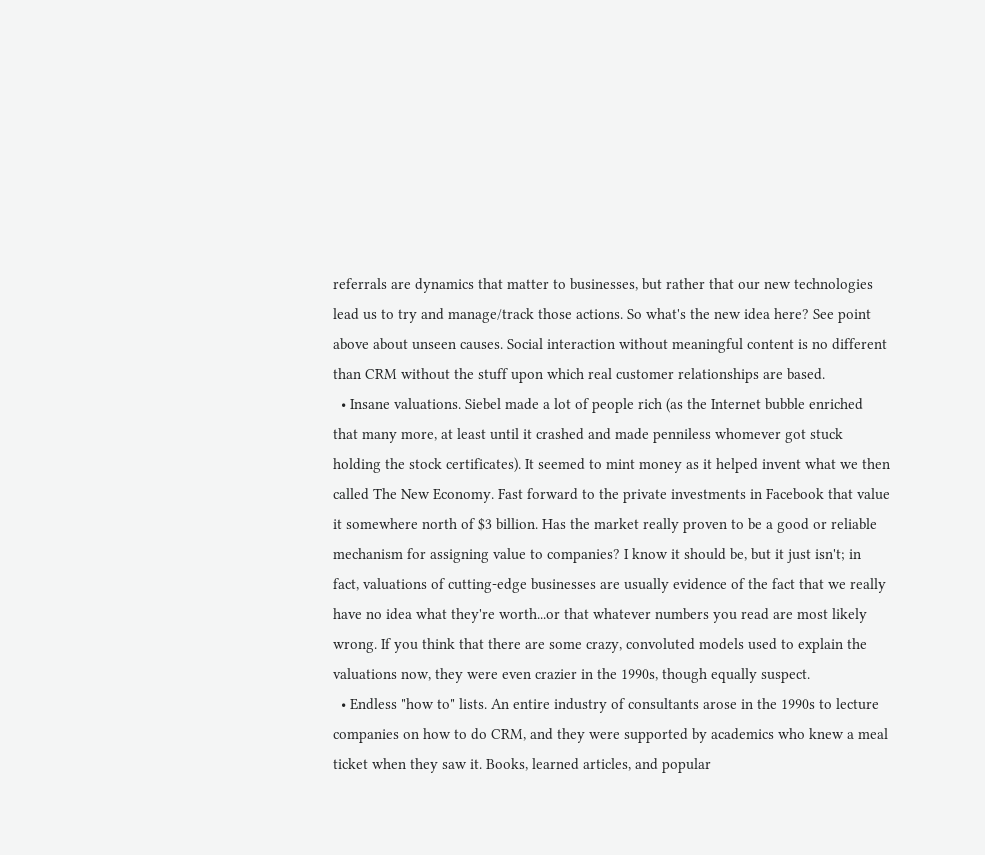referrals are dynamics that matter to businesses, but rather that our new technologies lead us to try and manage/track those actions. So what's the new idea here? See point above about unseen causes. Social interaction without meaningful content is no different than CRM without the stuff upon which real customer relationships are based.
  • Insane valuations. Siebel made a lot of people rich (as the Internet bubble enriched that many more, at least until it crashed and made penniless whomever got stuck holding the stock certificates). It seemed to mint money as it helped invent what we then called The New Economy. Fast forward to the private investments in Facebook that value it somewhere north of $3 billion. Has the market really proven to be a good or reliable mechanism for assigning value to companies? I know it should be, but it just isn't; in fact, valuations of cutting-edge businesses are usually evidence of the fact that we really have no idea what they're worth...or that whatever numbers you read are most likely wrong. If you think that there are some crazy, convoluted models used to explain the valuations now, they were even crazier in the 1990s, though equally suspect.
  • Endless "how to" lists. An entire industry of consultants arose in the 1990s to lecture companies on how to do CRM, and they were supported by academics who knew a meal ticket when they saw it. Books, learned articles, and popular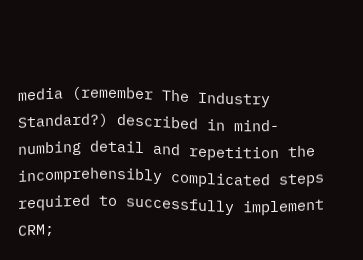media (remember The Industry Standard?) described in mind-numbing detail and repetition the incomprehensibly complicated steps required to successfully implement CRM;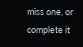miss one, or complete it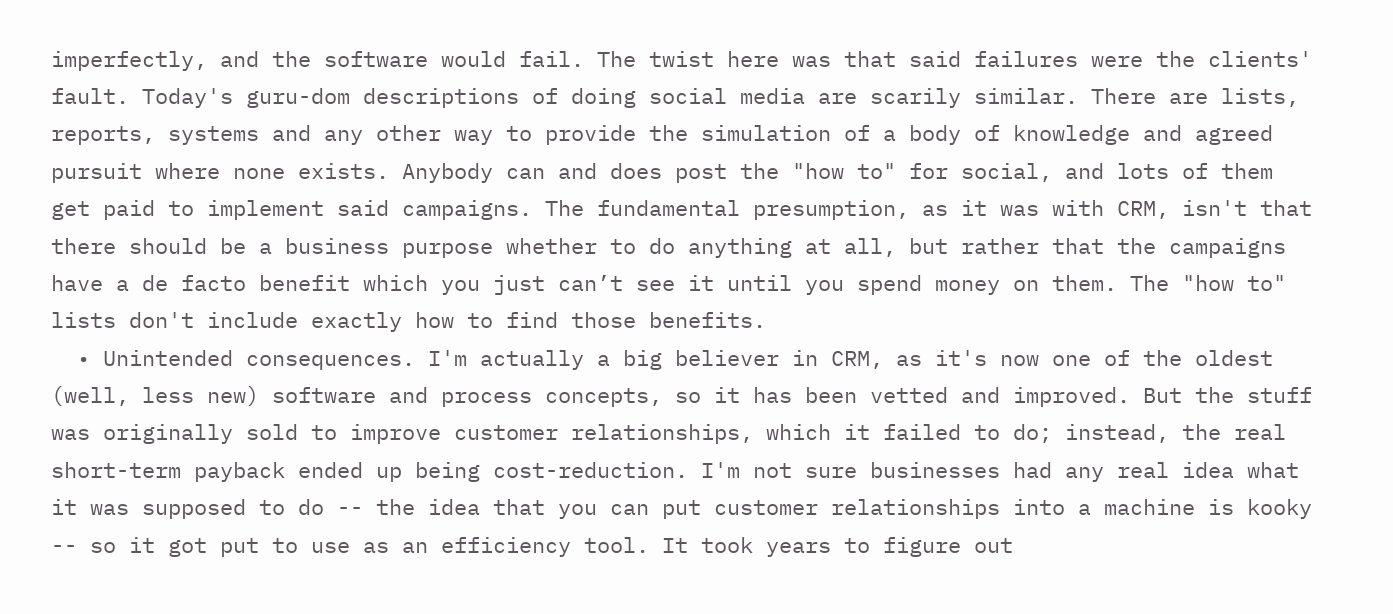imperfectly, and the software would fail. The twist here was that said failures were the clients' fault. Today's guru-dom descriptions of doing social media are scarily similar. There are lists, reports, systems and any other way to provide the simulation of a body of knowledge and agreed pursuit where none exists. Anybody can and does post the "how to" for social, and lots of them get paid to implement said campaigns. The fundamental presumption, as it was with CRM, isn't that there should be a business purpose whether to do anything at all, but rather that the campaigns have a de facto benefit which you just can’t see it until you spend money on them. The "how to" lists don't include exactly how to find those benefits.
  • Unintended consequences. I'm actually a big believer in CRM, as it's now one of the oldest (well, less new) software and process concepts, so it has been vetted and improved. But the stuff was originally sold to improve customer relationships, which it failed to do; instead, the real short-term payback ended up being cost-reduction. I'm not sure businesses had any real idea what it was supposed to do -- the idea that you can put customer relationships into a machine is kooky -- so it got put to use as an efficiency tool. It took years to figure out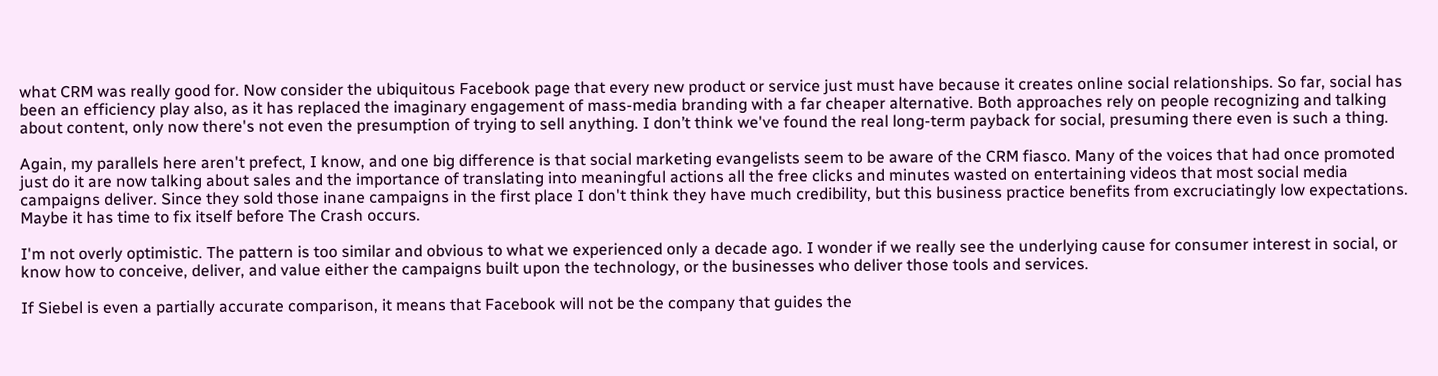what CRM was really good for. Now consider the ubiquitous Facebook page that every new product or service just must have because it creates online social relationships. So far, social has been an efficiency play also, as it has replaced the imaginary engagement of mass-media branding with a far cheaper alternative. Both approaches rely on people recognizing and talking about content, only now there's not even the presumption of trying to sell anything. I don’t think we've found the real long-term payback for social, presuming there even is such a thing.

Again, my parallels here aren't prefect, I know, and one big difference is that social marketing evangelists seem to be aware of the CRM fiasco. Many of the voices that had once promoted just do it are now talking about sales and the importance of translating into meaningful actions all the free clicks and minutes wasted on entertaining videos that most social media campaigns deliver. Since they sold those inane campaigns in the first place I don't think they have much credibility, but this business practice benefits from excruciatingly low expectations. Maybe it has time to fix itself before The Crash occurs.

I'm not overly optimistic. The pattern is too similar and obvious to what we experienced only a decade ago. I wonder if we really see the underlying cause for consumer interest in social, or know how to conceive, deliver, and value either the campaigns built upon the technology, or the businesses who deliver those tools and services.

If Siebel is even a partially accurate comparison, it means that Facebook will not be the company that guides the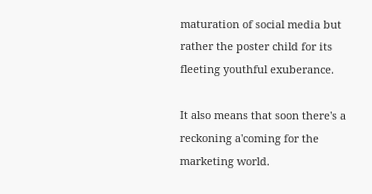maturation of social media but rather the poster child for its fleeting youthful exuberance.

It also means that soon there's a reckoning a'coming for the marketing world.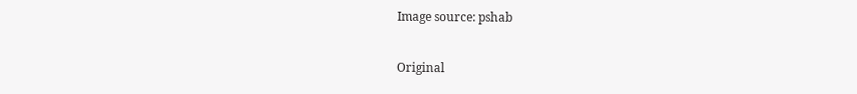Image source: pshab

Original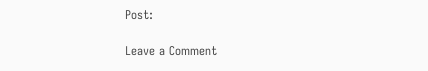Post:

Leave a Comment